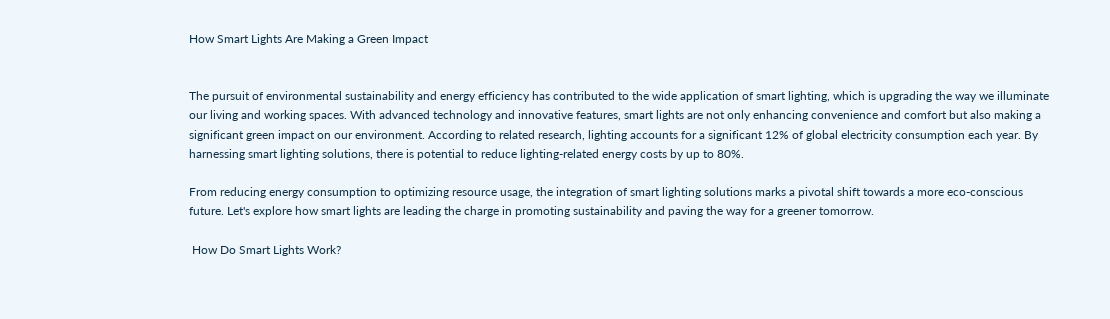How Smart Lights Are Making a Green Impact


The pursuit of environmental sustainability and energy efficiency has contributed to the wide application of smart lighting, which is upgrading the way we illuminate our living and working spaces. With advanced technology and innovative features, smart lights are not only enhancing convenience and comfort but also making a significant green impact on our environment. According to related research, lighting accounts for a significant 12% of global electricity consumption each year. By harnessing smart lighting solutions, there is potential to reduce lighting-related energy costs by up to 80%.

From reducing energy consumption to optimizing resource usage, the integration of smart lighting solutions marks a pivotal shift towards a more eco-conscious future. Let's explore how smart lights are leading the charge in promoting sustainability and paving the way for a greener tomorrow.

 How Do Smart Lights Work?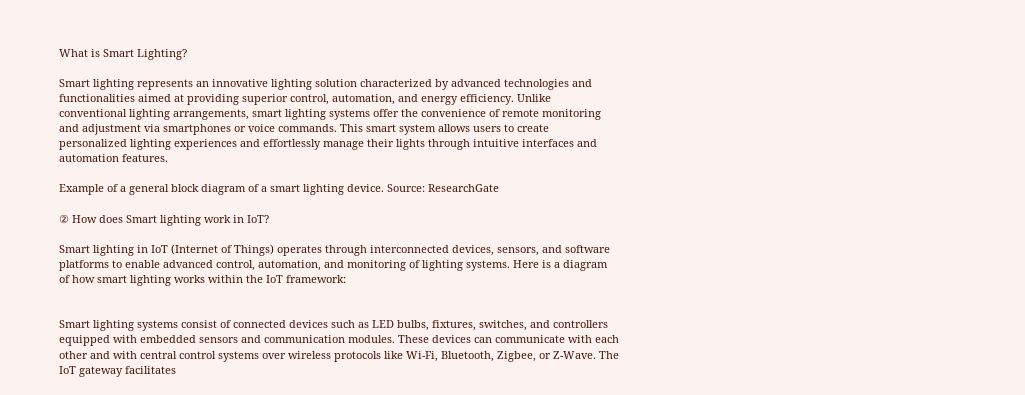What is Smart Lighting?

Smart lighting represents an innovative lighting solution characterized by advanced technologies and functionalities aimed at providing superior control, automation, and energy efficiency. Unlike conventional lighting arrangements, smart lighting systems offer the convenience of remote monitoring and adjustment via smartphones or voice commands. This smart system allows users to create personalized lighting experiences and effortlessly manage their lights through intuitive interfaces and automation features.

Example of a general block diagram of a smart lighting device. Source: ResearchGate

② How does Smart lighting work in IoT?

Smart lighting in IoT (Internet of Things) operates through interconnected devices, sensors, and software platforms to enable advanced control, automation, and monitoring of lighting systems. Here is a diagram of how smart lighting works within the IoT framework:


Smart lighting systems consist of connected devices such as LED bulbs, fixtures, switches, and controllers equipped with embedded sensors and communication modules. These devices can communicate with each other and with central control systems over wireless protocols like Wi-Fi, Bluetooth, Zigbee, or Z-Wave. The IoT gateway facilitates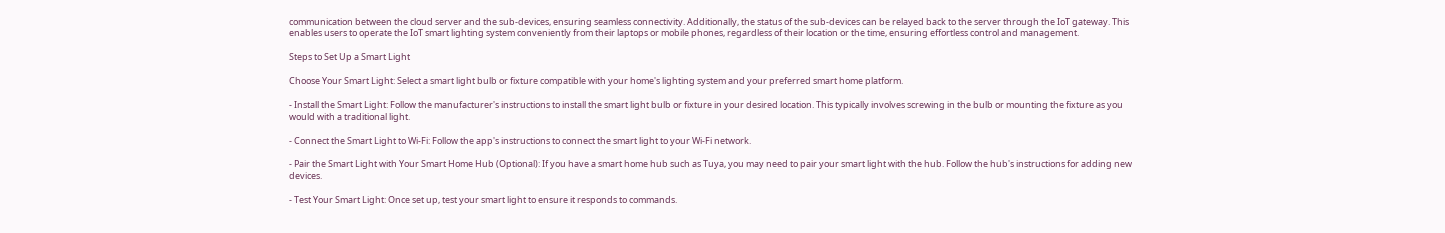communication between the cloud server and the sub-devices, ensuring seamless connectivity. Additionally, the status of the sub-devices can be relayed back to the server through the IoT gateway. This enables users to operate the IoT smart lighting system conveniently from their laptops or mobile phones, regardless of their location or the time, ensuring effortless control and management.

Steps to Set Up a Smart Light

Choose Your Smart Light: Select a smart light bulb or fixture compatible with your home's lighting system and your preferred smart home platform.

- Install the Smart Light: Follow the manufacturer's instructions to install the smart light bulb or fixture in your desired location. This typically involves screwing in the bulb or mounting the fixture as you would with a traditional light.

- Connect the Smart Light to Wi-Fi: Follow the app's instructions to connect the smart light to your Wi-Fi network.

- Pair the Smart Light with Your Smart Home Hub (Optional): If you have a smart home hub such as Tuya, you may need to pair your smart light with the hub. Follow the hub's instructions for adding new devices.

- Test Your Smart Light: Once set up, test your smart light to ensure it responds to commands.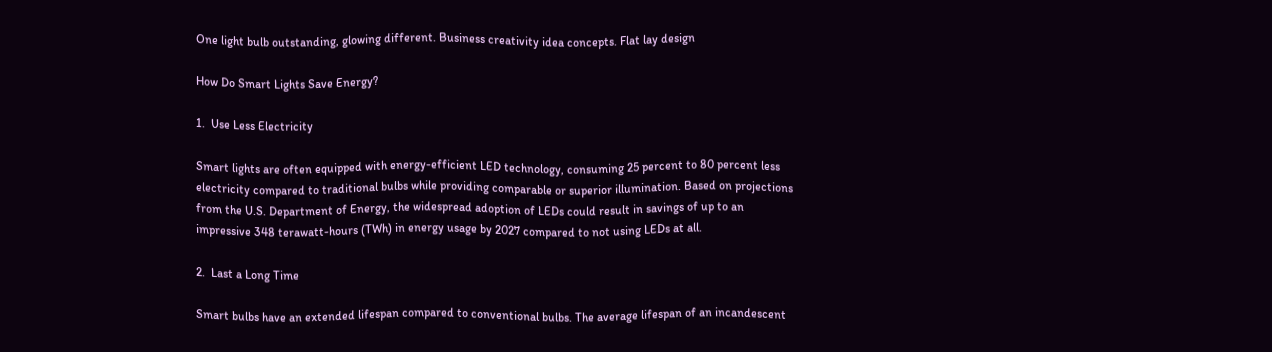One light bulb outstanding, glowing different. Business creativity idea concepts. Flat lay design

How Do Smart Lights Save Energy?

1.  Use Less Electricity

Smart lights are often equipped with energy-efficient LED technology, consuming 25 percent to 80 percent less electricity compared to traditional bulbs while providing comparable or superior illumination. Based on projections from the U.S. Department of Energy, the widespread adoption of LEDs could result in savings of up to an impressive 348 terawatt-hours (TWh) in energy usage by 2027 compared to not using LEDs at all.

2.  Last a Long Time

Smart bulbs have an extended lifespan compared to conventional bulbs. The average lifespan of an incandescent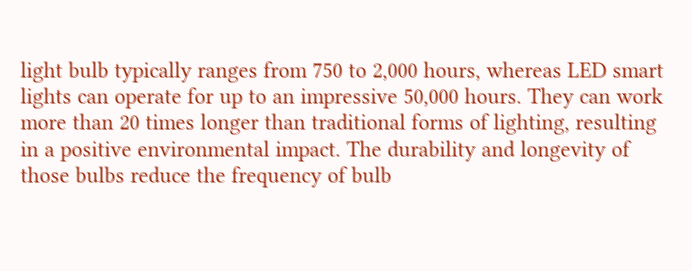light bulb typically ranges from 750 to 2,000 hours, whereas LED smart lights can operate for up to an impressive 50,000 hours. They can work more than 20 times longer than traditional forms of lighting, resulting in a positive environmental impact. The durability and longevity of those bulbs reduce the frequency of bulb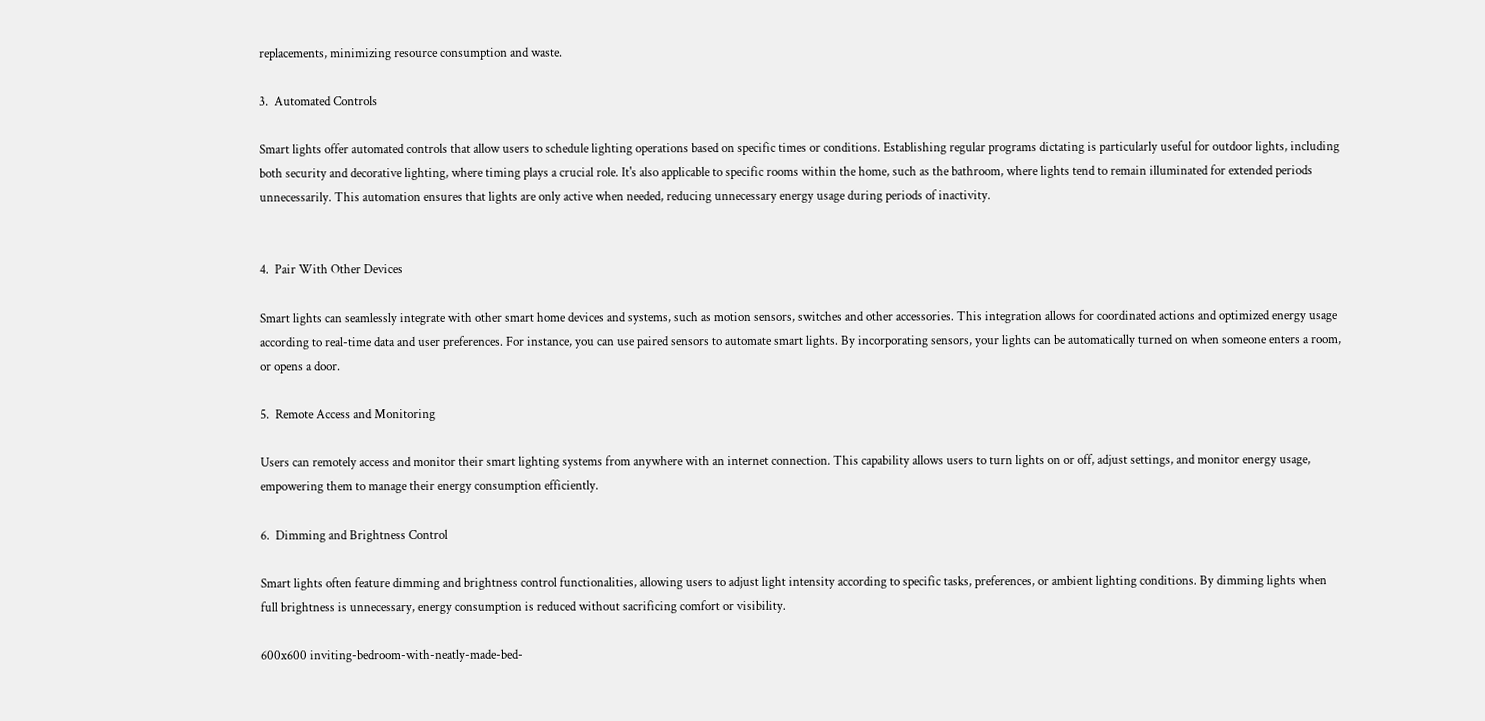replacements, minimizing resource consumption and waste.

3.  Automated Controls

Smart lights offer automated controls that allow users to schedule lighting operations based on specific times or conditions. Establishing regular programs dictating is particularly useful for outdoor lights, including both security and decorative lighting, where timing plays a crucial role. It's also applicable to specific rooms within the home, such as the bathroom, where lights tend to remain illuminated for extended periods unnecessarily. This automation ensures that lights are only active when needed, reducing unnecessary energy usage during periods of inactivity.


4.  Pair With Other Devices

Smart lights can seamlessly integrate with other smart home devices and systems, such as motion sensors, switches and other accessories. This integration allows for coordinated actions and optimized energy usage according to real-time data and user preferences. For instance, you can use paired sensors to automate smart lights. By incorporating sensors, your lights can be automatically turned on when someone enters a room, or opens a door.

5.  Remote Access and Monitoring

Users can remotely access and monitor their smart lighting systems from anywhere with an internet connection. This capability allows users to turn lights on or off, adjust settings, and monitor energy usage, empowering them to manage their energy consumption efficiently.

6.  Dimming and Brightness Control

Smart lights often feature dimming and brightness control functionalities, allowing users to adjust light intensity according to specific tasks, preferences, or ambient lighting conditions. By dimming lights when full brightness is unnecessary, energy consumption is reduced without sacrificing comfort or visibility.

600x600 inviting-bedroom-with-neatly-made-bed-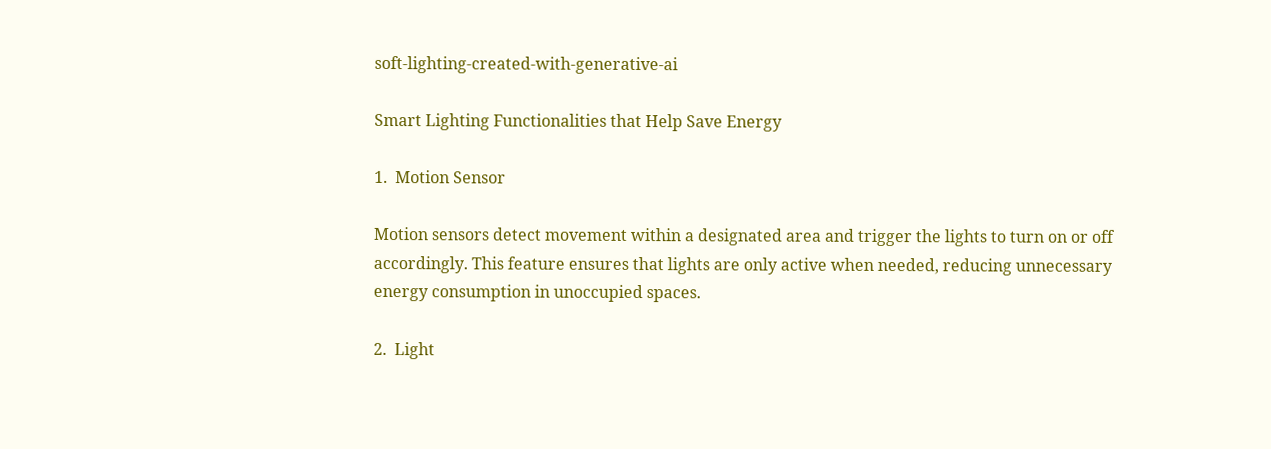soft-lighting-created-with-generative-ai

Smart Lighting Functionalities that Help Save Energy

1.  Motion Sensor

Motion sensors detect movement within a designated area and trigger the lights to turn on or off accordingly. This feature ensures that lights are only active when needed, reducing unnecessary energy consumption in unoccupied spaces.

2.  Light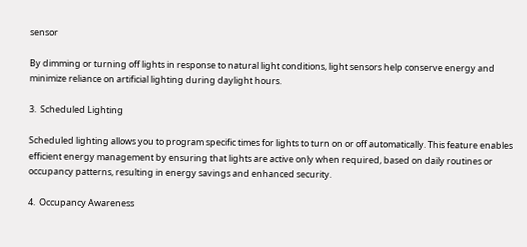sensor

By dimming or turning off lights in response to natural light conditions, light sensors help conserve energy and minimize reliance on artificial lighting during daylight hours.

3.  Scheduled Lighting

Scheduled lighting allows you to program specific times for lights to turn on or off automatically. This feature enables efficient energy management by ensuring that lights are active only when required, based on daily routines or occupancy patterns, resulting in energy savings and enhanced security.

4.  Occupancy Awareness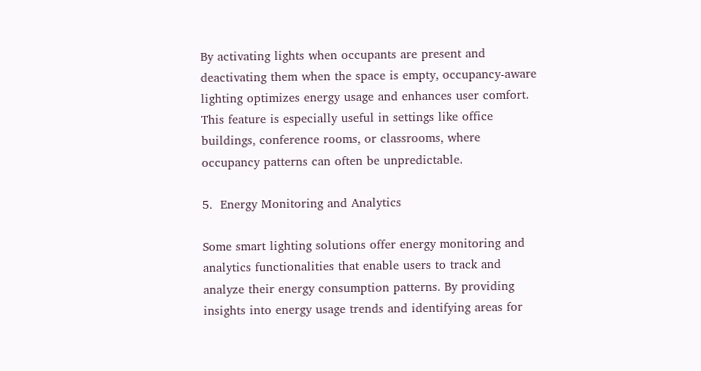By activating lights when occupants are present and deactivating them when the space is empty, occupancy-aware lighting optimizes energy usage and enhances user comfort. This feature is especially useful in settings like office buildings, conference rooms, or classrooms, where occupancy patterns can often be unpredictable.

5.  Energy Monitoring and Analytics

Some smart lighting solutions offer energy monitoring and analytics functionalities that enable users to track and analyze their energy consumption patterns. By providing insights into energy usage trends and identifying areas for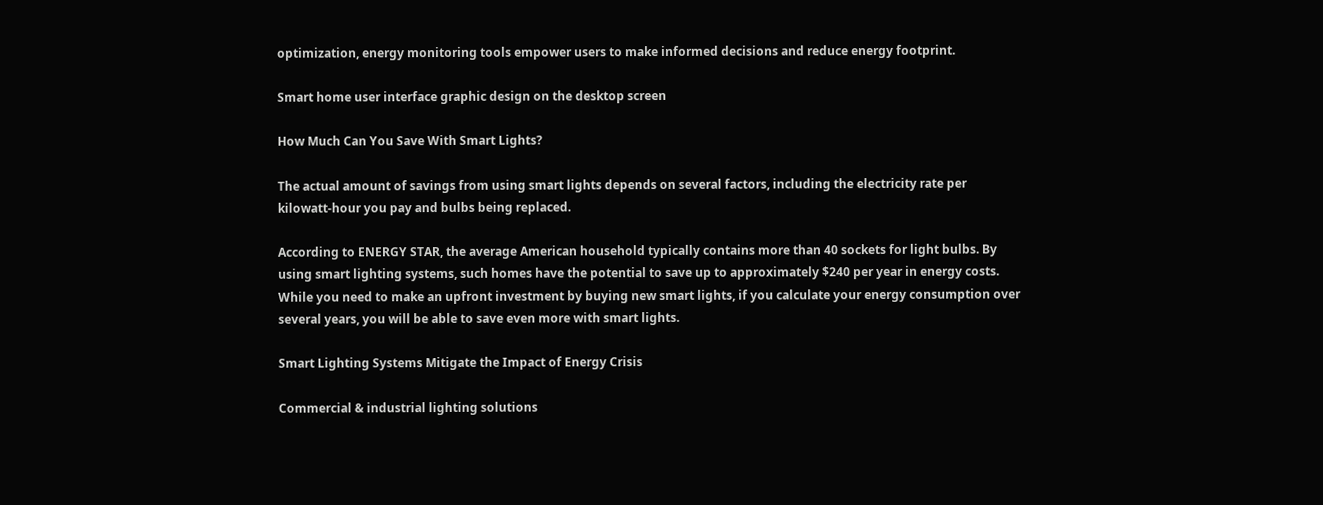optimization, energy monitoring tools empower users to make informed decisions and reduce energy footprint.

Smart home user interface graphic design on the desktop screen

How Much Can You Save With Smart Lights?

The actual amount of savings from using smart lights depends on several factors, including the electricity rate per kilowatt-hour you pay and bulbs being replaced.

According to ENERGY STAR, the average American household typically contains more than 40 sockets for light bulbs. By using smart lighting systems, such homes have the potential to save up to approximately $240 per year in energy costs. While you need to make an upfront investment by buying new smart lights, if you calculate your energy consumption over several years, you will be able to save even more with smart lights.

Smart Lighting Systems Mitigate the Impact of Energy Crisis

Commercial & industrial lighting solutions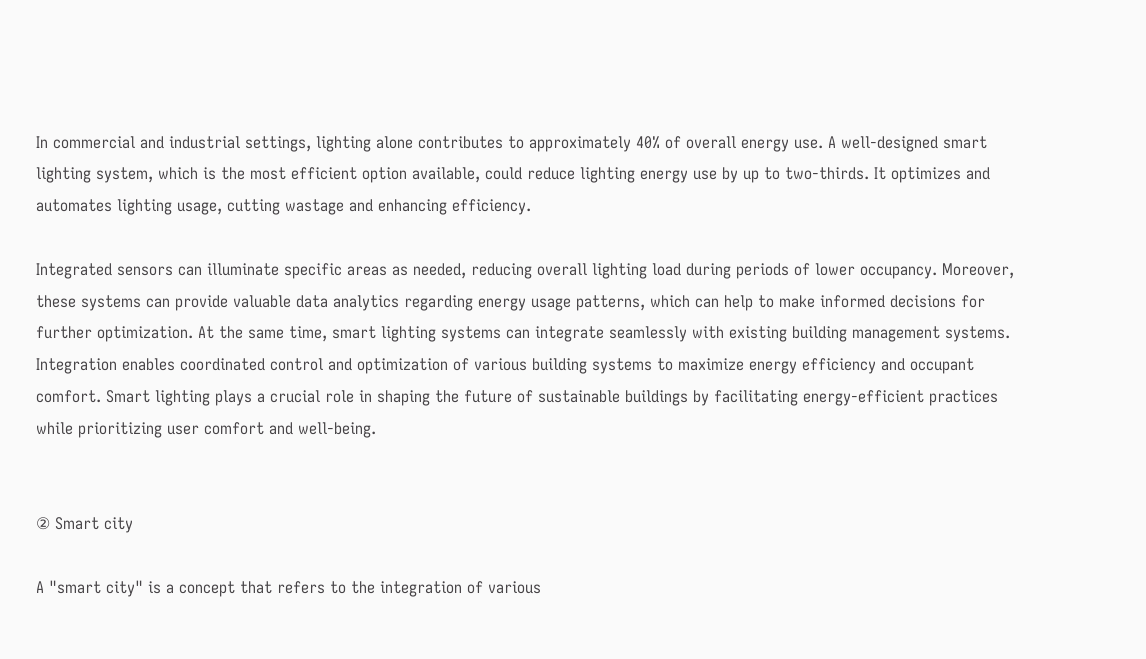In commercial and industrial settings, lighting alone contributes to approximately 40% of overall energy use. A well-designed smart lighting system, which is the most efficient option available, could reduce lighting energy use by up to two-thirds. It optimizes and automates lighting usage, cutting wastage and enhancing efficiency.

Integrated sensors can illuminate specific areas as needed, reducing overall lighting load during periods of lower occupancy. Moreover, these systems can provide valuable data analytics regarding energy usage patterns, which can help to make informed decisions for further optimization. At the same time, smart lighting systems can integrate seamlessly with existing building management systems. Integration enables coordinated control and optimization of various building systems to maximize energy efficiency and occupant comfort. Smart lighting plays a crucial role in shaping the future of sustainable buildings by facilitating energy-efficient practices while prioritizing user comfort and well-being.


② Smart city

A "smart city" is a concept that refers to the integration of various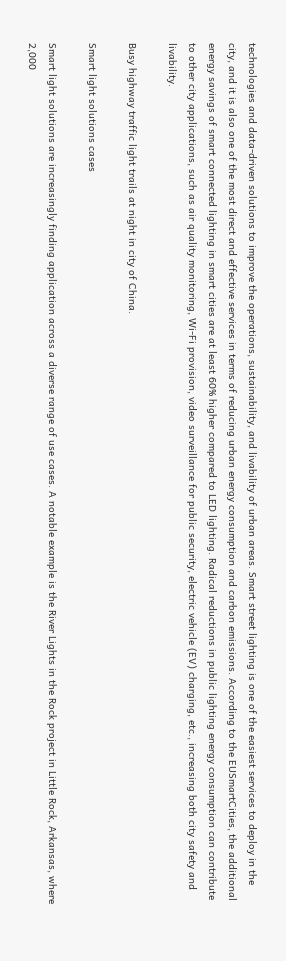technologies and data-driven solutions to improve the operations, sustainability, and livability of urban areas. Smart street lighting is one of the easiest services to deploy in the city, and it is also one of the most direct and effective services in terms of reducing urban energy consumption and carbon emissions. According to the EUSmartCities, the additional energy savings of smart connected lighting in smart cities are at least 60% higher compared to LED lighting. Radical reductions in public lighting energy consumption can contribute to other city applications, such as air quality monitoring, Wi-Fi provision, video surveillance for public security, electric vehicle (EV) charging, etc., increasing both city safety and livability.

Busy highway traffic light trails at night in city of China.

Smart light solutions cases

Smart light solutions are increasingly finding application across a diverse range of use cases. A notable example is the River Lights in the Rock project in Little Rock, Arkansas, where 2,000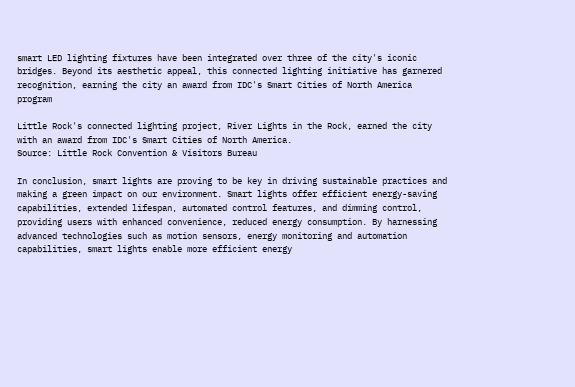smart LED lighting fixtures have been integrated over three of the city's iconic bridges. Beyond its aesthetic appeal, this connected lighting initiative has garnered recognition, earning the city an award from IDC's Smart Cities of North America program

Little Rock's connected lighting project, River Lights in the Rock, earned the city with an award from IDC's Smart Cities of North America.
Source: Little Rock Convention & Visitors Bureau

In conclusion, smart lights are proving to be key in driving sustainable practices and making a green impact on our environment. Smart lights offer efficient energy-saving capabilities, extended lifespan, automated control features, and dimming control, providing users with enhanced convenience, reduced energy consumption. By harnessing advanced technologies such as motion sensors, energy monitoring and automation capabilities, smart lights enable more efficient energy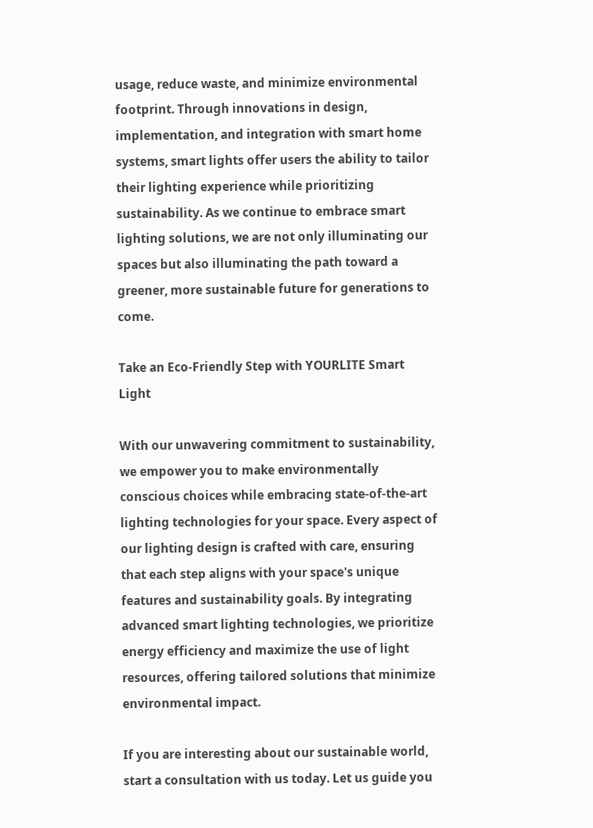usage, reduce waste, and minimize environmental footprint. Through innovations in design, implementation, and integration with smart home systems, smart lights offer users the ability to tailor their lighting experience while prioritizing sustainability. As we continue to embrace smart lighting solutions, we are not only illuminating our spaces but also illuminating the path toward a greener, more sustainable future for generations to come.

Take an Eco-Friendly Step with YOURLITE Smart Light

With our unwavering commitment to sustainability, we empower you to make environmentally conscious choices while embracing state-of-the-art lighting technologies for your space. Every aspect of our lighting design is crafted with care, ensuring that each step aligns with your space's unique features and sustainability goals. By integrating advanced smart lighting technologies, we prioritize energy efficiency and maximize the use of light resources, offering tailored solutions that minimize environmental impact.

If you are interesting about our sustainable world, start a consultation with us today. Let us guide you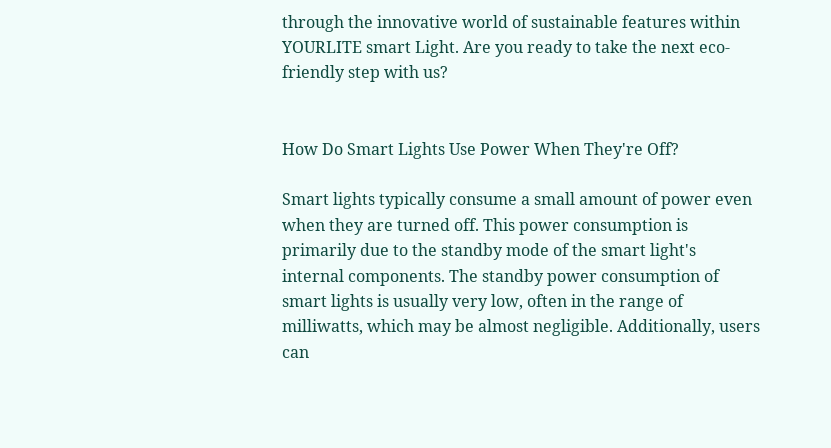through the innovative world of sustainable features within YOURLITE smart Light. Are you ready to take the next eco-friendly step with us?


How Do Smart Lights Use Power When They're Off?

Smart lights typically consume a small amount of power even when they are turned off. This power consumption is primarily due to the standby mode of the smart light's internal components. The standby power consumption of smart lights is usually very low, often in the range of milliwatts, which may be almost negligible. Additionally, users can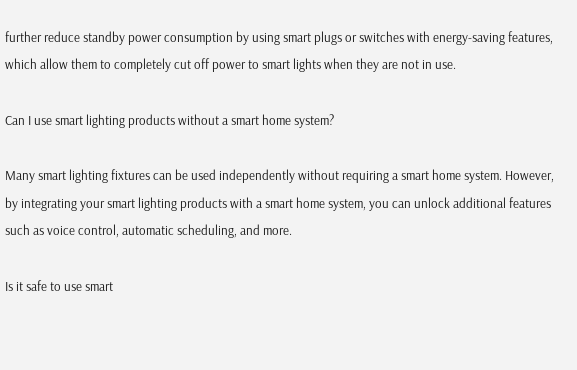further reduce standby power consumption by using smart plugs or switches with energy-saving features, which allow them to completely cut off power to smart lights when they are not in use.

Can I use smart lighting products without a smart home system?

Many smart lighting fixtures can be used independently without requiring a smart home system. However, by integrating your smart lighting products with a smart home system, you can unlock additional features such as voice control, automatic scheduling, and more.

Is it safe to use smart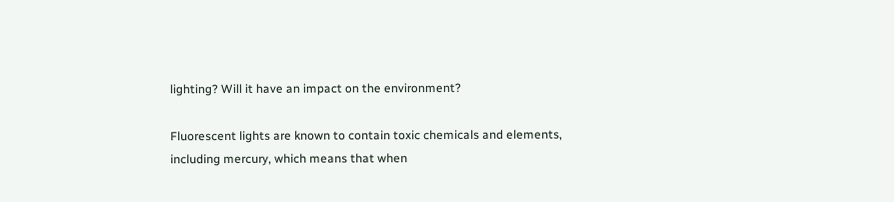lighting? Will it have an impact on the environment?

Fluorescent lights are known to contain toxic chemicals and elements, including mercury, which means that when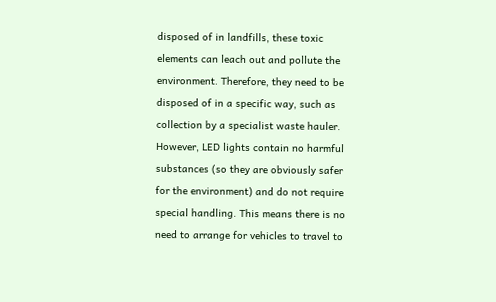disposed of in landfills, these toxic elements can leach out and pollute the environment. Therefore, they need to be disposed of in a specific way, such as collection by a specialist waste hauler. However, LED lights contain no harmful substances (so they are obviously safer for the environment) and do not require special handling. This means there is no need to arrange for vehicles to travel to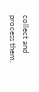collect and process them.